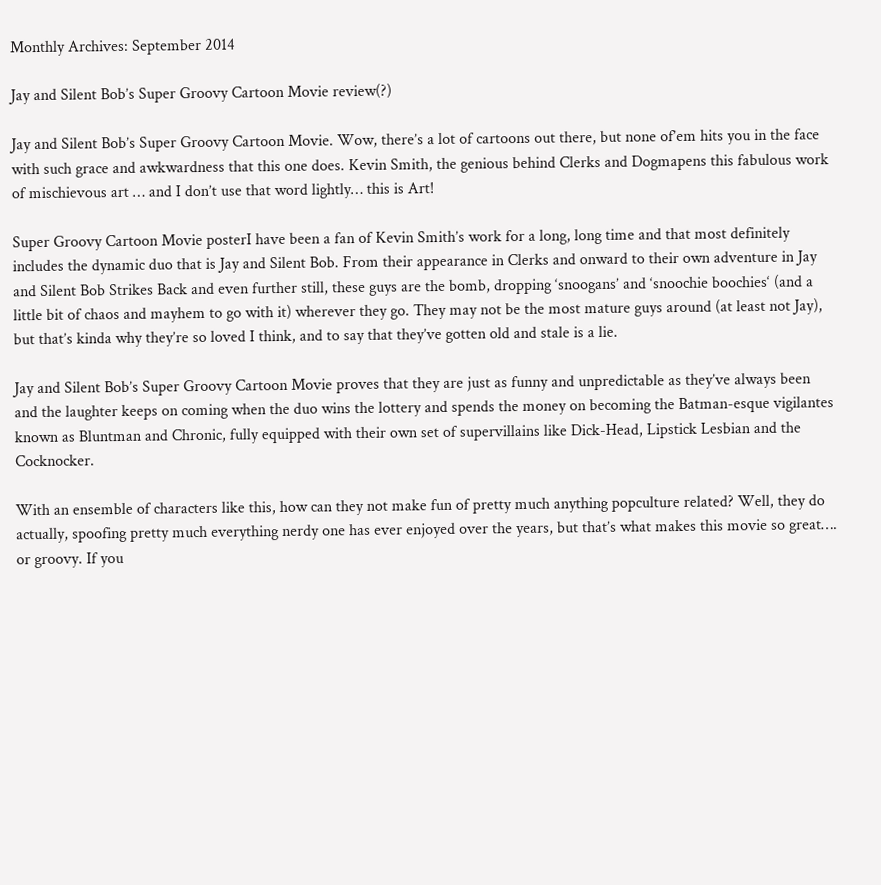Monthly Archives: September 2014

Jay and Silent Bob’s Super Groovy Cartoon Movie review(?)

Jay and Silent Bob’s Super Groovy Cartoon Movie. Wow, there’s a lot of cartoons out there, but none of’em hits you in the face with such grace and awkwardness that this one does. Kevin Smith, the genious behind Clerks and Dogmapens this fabulous work of mischievous art … and I don’t use that word lightly… this is Art!

Super Groovy Cartoon Movie posterI have been a fan of Kevin Smith’s work for a long, long time and that most definitely includes the dynamic duo that is Jay and Silent Bob. From their appearance in Clerks and onward to their own adventure in Jay and Silent Bob Strikes Back and even further still, these guys are the bomb, dropping ‘snoogans’ and ‘snoochie boochies‘ (and a little bit of chaos and mayhem to go with it) wherever they go. They may not be the most mature guys around (at least not Jay), but that’s kinda why they’re so loved I think, and to say that they’ve gotten old and stale is a lie.

Jay and Silent Bob’s Super Groovy Cartoon Movie proves that they are just as funny and unpredictable as they’ve always been and the laughter keeps on coming when the duo wins the lottery and spends the money on becoming the Batman-esque vigilantes known as Bluntman and Chronic, fully equipped with their own set of supervillains like Dick-Head, Lipstick Lesbian and the Cocknocker.

With an ensemble of characters like this, how can they not make fun of pretty much anything popculture related? Well, they do actually, spoofing pretty much everything nerdy one has ever enjoyed over the years, but that’s what makes this movie so great…. or groovy. If you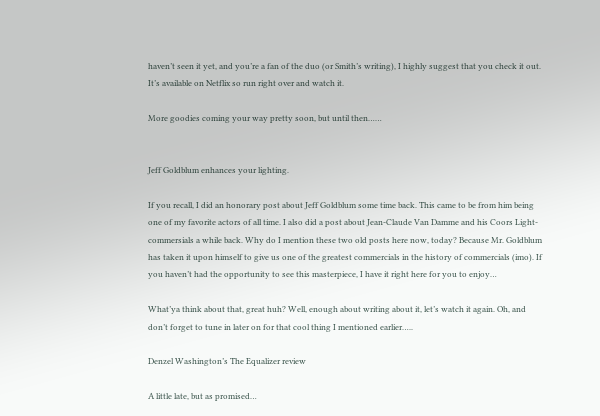haven’t seen it yet, and you’re a fan of the duo (or Smith’s writing), I highly suggest that you check it out. It’s available on Netflix so run right over and watch it.

More goodies coming your way pretty soon, but until then……


Jeff Goldblum enhances your lighting.

If you recall, I did an honorary post about Jeff Goldblum some time back. This came to be from him being one of my favorite actors of all time. I also did a post about Jean-Claude Van Damme and his Coors Light-commersials a while back. Why do I mention these two old posts here now, today? Because Mr. Goldblum has taken it upon himself to give us one of the greatest commercials in the history of commercials (imo). If you haven’t had the opportunity to see this masterpiece, I have it right here for you to enjoy…

What’ya think about that, great huh? Well, enough about writing about it, let’s watch it again. Oh, and don’t forget to tune in later on for that cool thing I mentioned earlier…..

Denzel Washington’s The Equalizer review

A little late, but as promised…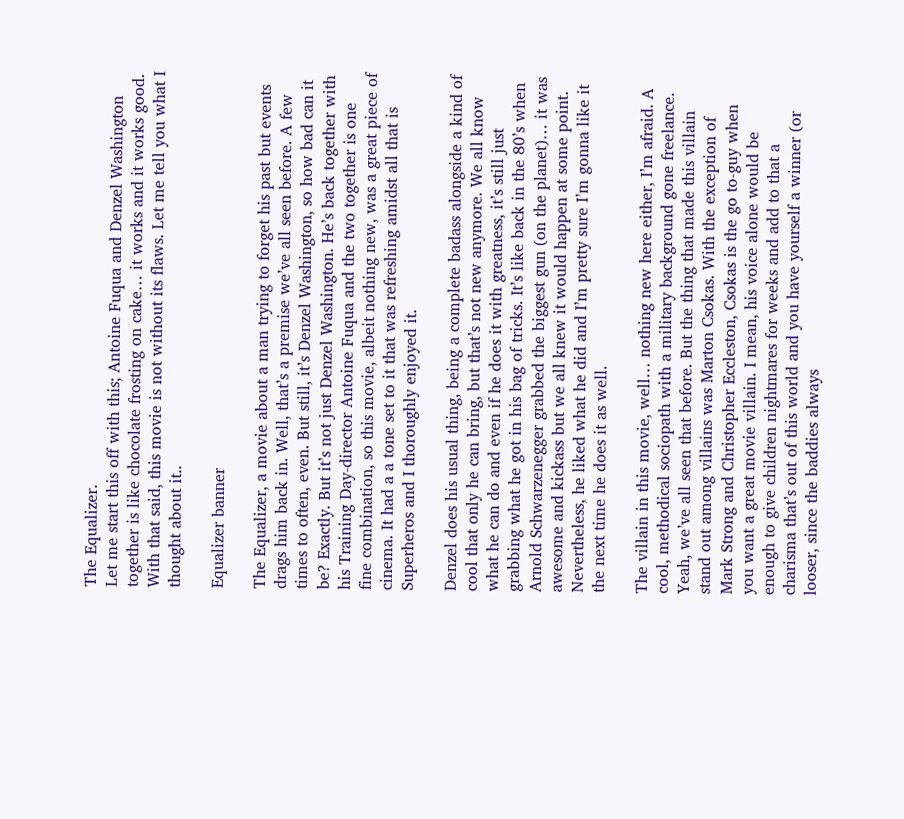The Equalizer.
Let me start this off with this; Antoine Fuqua and Denzel Washington together is like chocolate frosting on cake… it works and it works good. With that said, this movie is not without its flaws. Let me tell you what I thought about it..

Equalizer banner

The Equalizer, a movie about a man trying to forget his past but events drags him back in. Well, that’s a premise we’ve all seen before. A few times to often, even. But still, it’s Denzel Washington, so how bad can it be? Exactly. But it’s not just Denzel Washington. He’s back together with his Training Day-director Antoine Fuqua and the two together is one fine combination, so this movie, albeit nothing new, was a great piece of cinema. It had a a tone set to it that was refreshing amidst all that is Superheros and I thoroughly enjoyed it.

Denzel does his usual thing, being a complete badass alongside a kind of cool that only he can bring, but that’s not new anymore. We all know what he can do and even if he does it with greatness, it’s still just grabbing what he got in his bag of tricks. It’s like back in the 80’s when Arnold Schwarzenegger grabbed the biggest gun (on the planet)… it was awesome and kickass but we all knew it would happen at some point. Nevertheless, he liked what he did and I’m pretty sure I’m gonna like it the next time he does it as well.

The villain in this movie, well… nothing new here either, I’m afraid. A cool, methodical sociopath with a military background gone freelance. Yeah, we’ve all seen that before. But the thing that made this villain stand out among villains was Marton Csokas. With the exception of Mark Strong and Christopher Eccleston, Csokas is the go to-guy when you want a great movie villain. I mean, his voice alone would be enough to give children nightmares for weeks and add to that a charisma that’s out of this world and you have yourself a winner (or looser, since the baddies always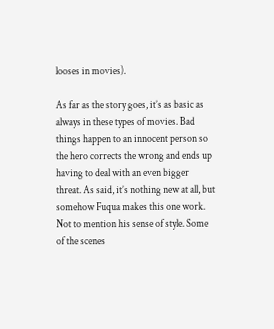looses in movies).

As far as the story goes, it’s as basic as always in these types of movies. Bad things happen to an innocent person so the hero corrects the wrong and ends up having to deal with an even bigger threat. As said, it’s nothing new at all, but somehow Fuqua makes this one work. Not to mention his sense of style. Some of the scenes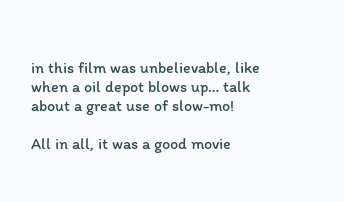in this film was unbelievable, like when a oil depot blows up… talk about a great use of slow-mo!

All in all, it was a good movie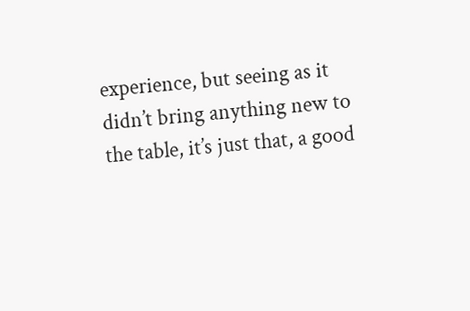experience, but seeing as it didn’t bring anything new to the table, it’s just that, a good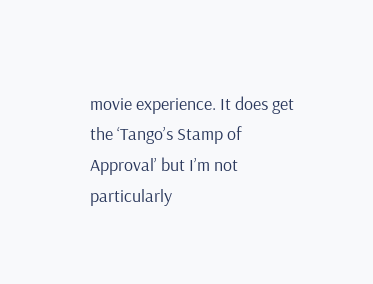movie experience. It does get the ‘Tango’s Stamp of Approval’ but I’m not particularly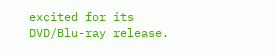excited for its DVD/Blu-ray release.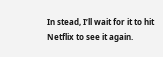In stead, I’ll wait for it to hit Netflix to see it again.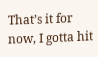That’s it for now, I gotta hit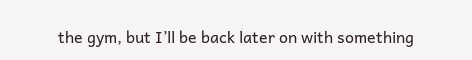the gym, but I’ll be back later on with something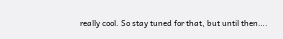really cool. So stay tuned for that, but until then….